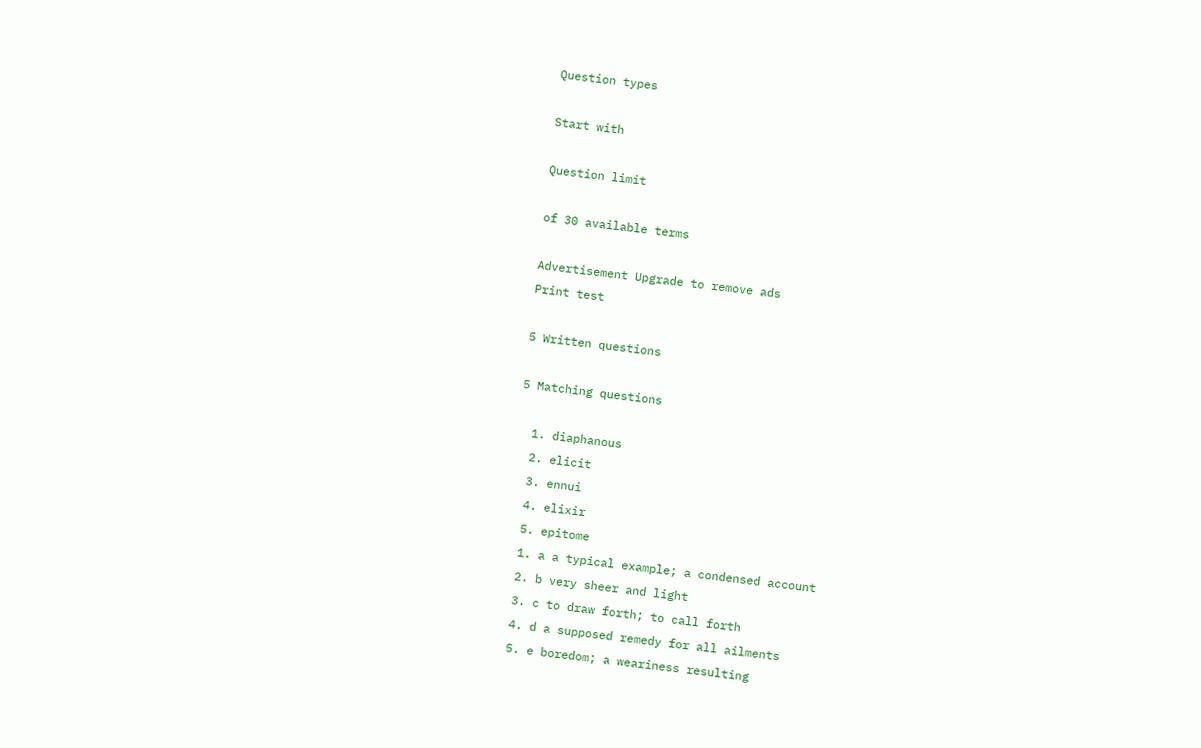Question types

Start with

Question limit

of 30 available terms

Advertisement Upgrade to remove ads
Print test

5 Written questions

5 Matching questions

  1. diaphanous
  2. elicit
  3. ennui
  4. elixir
  5. epitome
  1. a a typical example; a condensed account
  2. b very sheer and light
  3. c to draw forth; to call forth
  4. d a supposed remedy for all ailments
  5. e boredom; a weariness resulting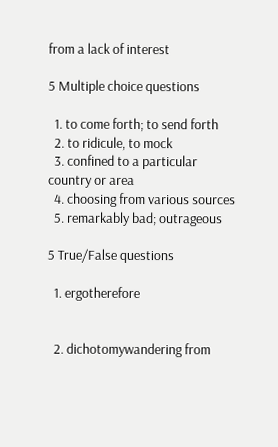from a lack of interest

5 Multiple choice questions

  1. to come forth; to send forth
  2. to ridicule, to mock
  3. confined to a particular country or area
  4. choosing from various sources
  5. remarkably bad; outrageous

5 True/False questions

  1. ergotherefore


  2. dichotomywandering from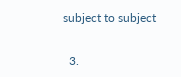subject to subject


  3.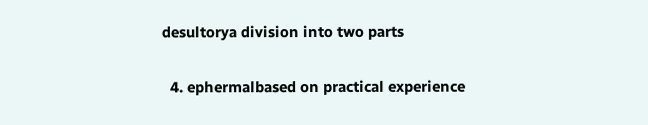desultorya division into two parts


  4. ephermalbased on practical experience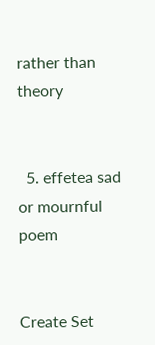rather than theory


  5. effetea sad or mournful poem


Create Set